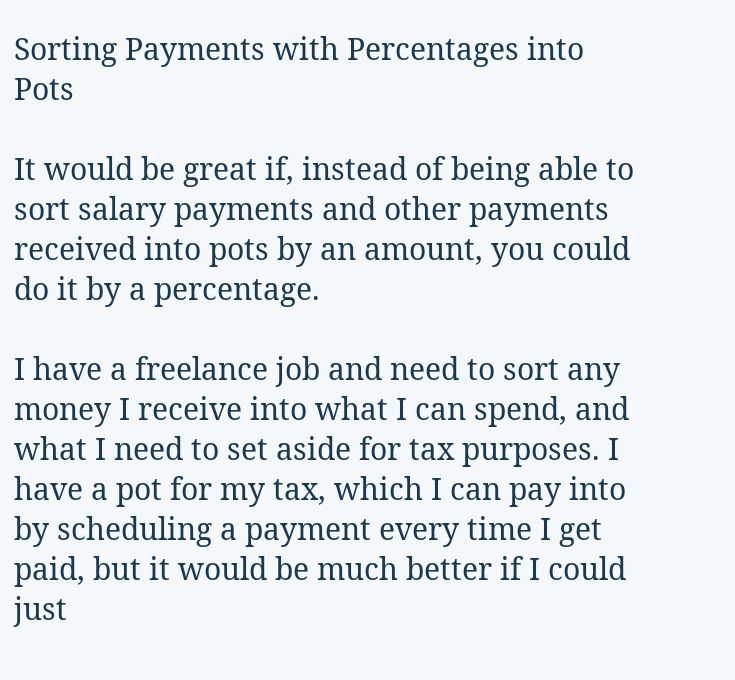Sorting Payments with Percentages into Pots

It would be great if, instead of being able to sort salary payments and other payments received into pots by an amount, you could do it by a percentage.

I have a freelance job and need to sort any money I receive into what I can spend, and what I need to set aside for tax purposes. I have a pot for my tax, which I can pay into by scheduling a payment every time I get paid, but it would be much better if I could just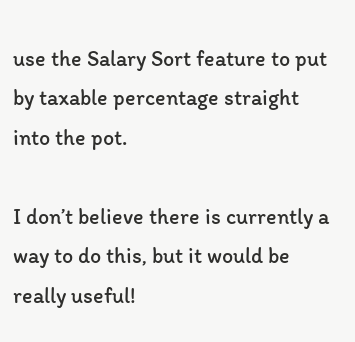use the Salary Sort feature to put by taxable percentage straight into the pot.

I don’t believe there is currently a way to do this, but it would be really useful!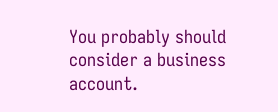You probably should consider a business account.